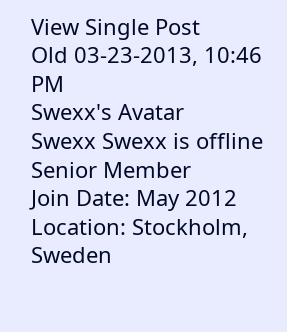View Single Post
Old 03-23-2013, 10:46 PM
Swexx's Avatar
Swexx Swexx is offline
Senior Member
Join Date: May 2012
Location: Stockholm, Sweden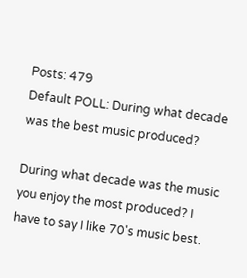Posts: 479
Default POLL: During what decade was the best music produced?

During what decade was the music you enjoy the most produced? I have to say I like 70's music best.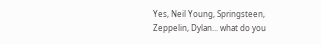Yes, Neil Young, Springsteen, Zeppelin, Dylan... what do you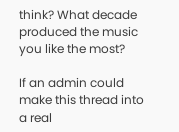think? What decade produced the music you like the most?

If an admin could make this thread into a real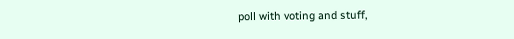poll with voting and stuff,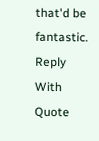that'd be fantastic.
Reply With Quote